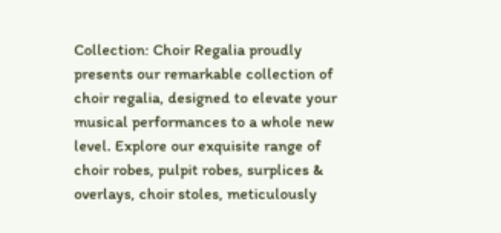Collection: Choir Regalia proudly presents our remarkable collection of choir regalia, designed to elevate your musical performances to a whole new level. Explore our exquisite range of choir robes, pulpit robes, surplices & overlays, choir stoles, meticulously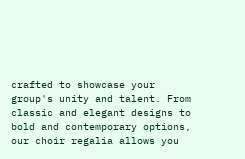crafted to showcase your group's unity and talent. From classic and elegant designs to bold and contemporary options, our choir regalia allows you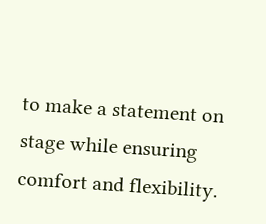to make a statement on stage while ensuring comfort and flexibility.